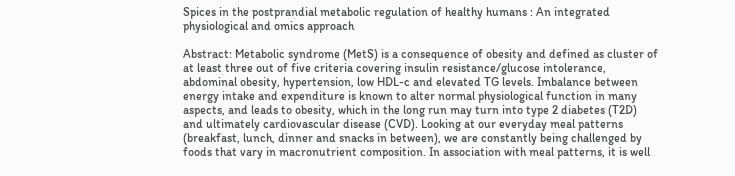Spices in the postprandial metabolic regulation of healthy humans : An integrated physiological and omics approach

Abstract: Metabolic syndrome (MetS) is a consequence of obesity and defined as cluster of at least three out of five criteria covering insulin resistance/glucose intolerance, abdominal obesity, hypertension, low HDL-c and elevated TG levels. Imbalance between energy intake and expenditure is known to alter normal physiological function in many aspects, and leads to obesity, which in the long run may turn into type 2 diabetes (T2D) and ultimately cardiovascular disease (CVD). Looking at our everyday meal patterns (breakfast, lunch, dinner and snacks in between), we are constantly being challenged by foods that vary in macronutrient composition. In association with meal patterns, it is well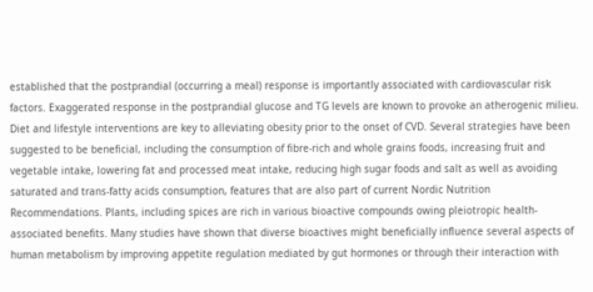established that the postprandial (occurring a meal) response is importantly associated with cardiovascular risk factors. Exaggerated response in the postprandial glucose and TG levels are known to provoke an atherogenic milieu. Diet and lifestyle interventions are key to alleviating obesity prior to the onset of CVD. Several strategies have been suggested to be beneficial, including the consumption of fibre-rich and whole grains foods, increasing fruit and vegetable intake, lowering fat and processed meat intake, reducing high sugar foods and salt as well as avoiding saturated and trans-fatty acids consumption, features that are also part of current Nordic Nutrition Recommendations. Plants, including spices are rich in various bioactive compounds owing pleiotropic health-associated benefits. Many studies have shown that diverse bioactives might beneficially influence several aspects of human metabolism by improving appetite regulation mediated by gut hormones or through their interaction with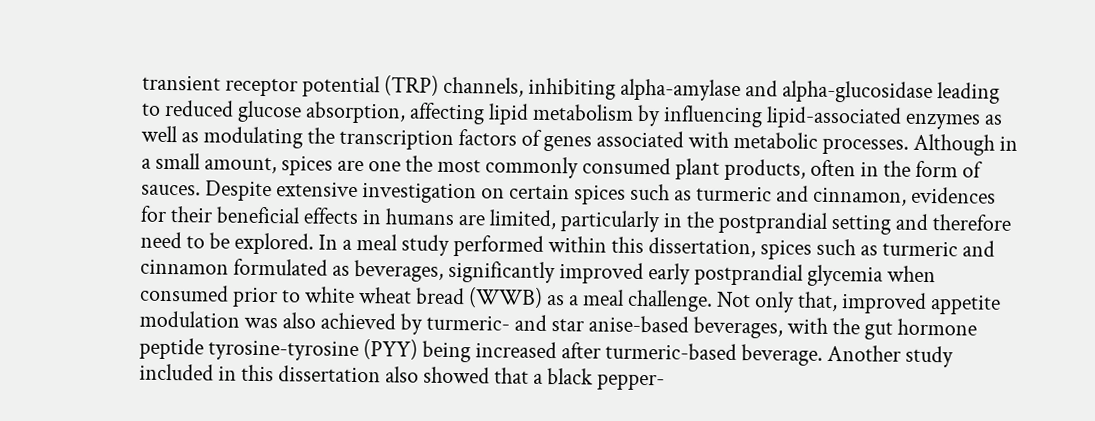transient receptor potential (TRP) channels, inhibiting alpha-amylase and alpha-glucosidase leading to reduced glucose absorption, affecting lipid metabolism by influencing lipid-associated enzymes as well as modulating the transcription factors of genes associated with metabolic processes. Although in a small amount, spices are one the most commonly consumed plant products, often in the form of sauces. Despite extensive investigation on certain spices such as turmeric and cinnamon, evidences for their beneficial effects in humans are limited, particularly in the postprandial setting and therefore need to be explored. In a meal study performed within this dissertation, spices such as turmeric and cinnamon formulated as beverages, significantly improved early postprandial glycemia when consumed prior to white wheat bread (WWB) as a meal challenge. Not only that, improved appetite modulation was also achieved by turmeric- and star anise-based beverages, with the gut hormone peptide tyrosine-tyrosine (PYY) being increased after turmeric-based beverage. Another study included in this dissertation also showed that a black pepper-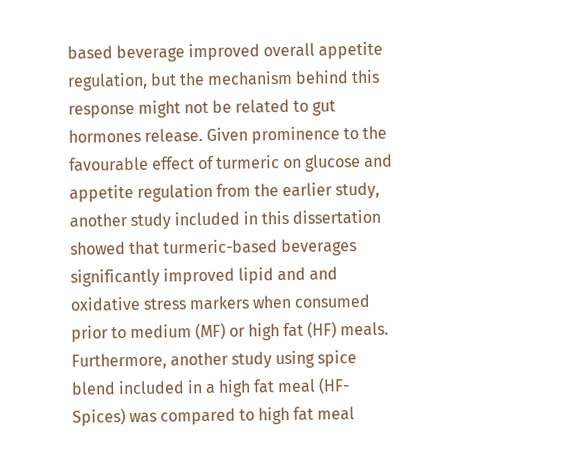based beverage improved overall appetite regulation, but the mechanism behind this response might not be related to gut hormones release. Given prominence to the favourable effect of turmeric on glucose and appetite regulation from the earlier study, another study included in this dissertation showed that turmeric-based beverages significantly improved lipid and and oxidative stress markers when consumed prior to medium (MF) or high fat (HF) meals. Furthermore, another study using spice blend included in a high fat meal (HF-Spices) was compared to high fat meal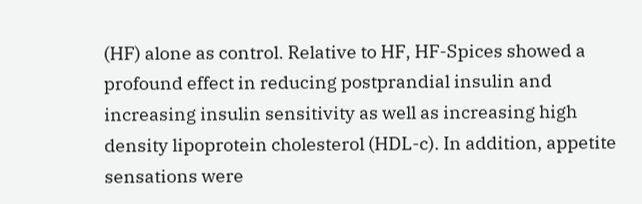(HF) alone as control. Relative to HF, HF-Spices showed a profound effect in reducing postprandial insulin and increasing insulin sensitivity as well as increasing high density lipoprotein cholesterol (HDL-c). In addition, appetite sensations were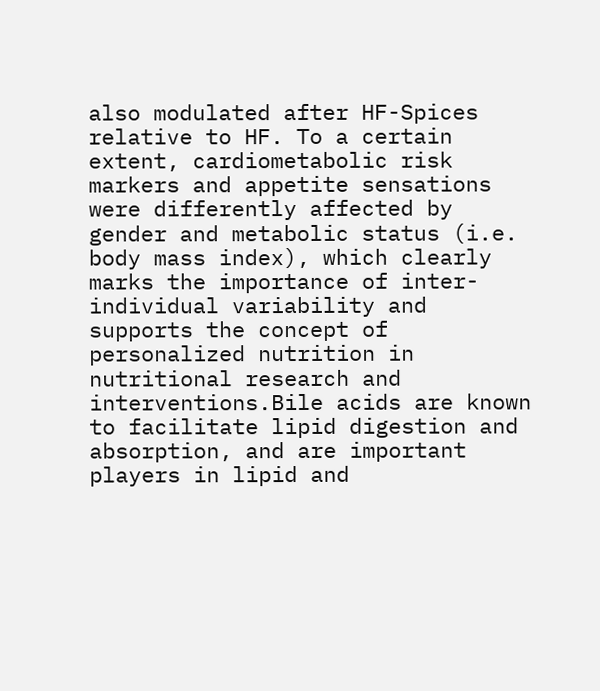also modulated after HF-Spices relative to HF. To a certain extent, cardiometabolic risk markers and appetite sensations were differently affected by gender and metabolic status (i.e. body mass index), which clearly marks the importance of inter-individual variability and supports the concept of personalized nutrition in nutritional research and interventions.Bile acids are known to facilitate lipid digestion and absorption, and are important players in lipid and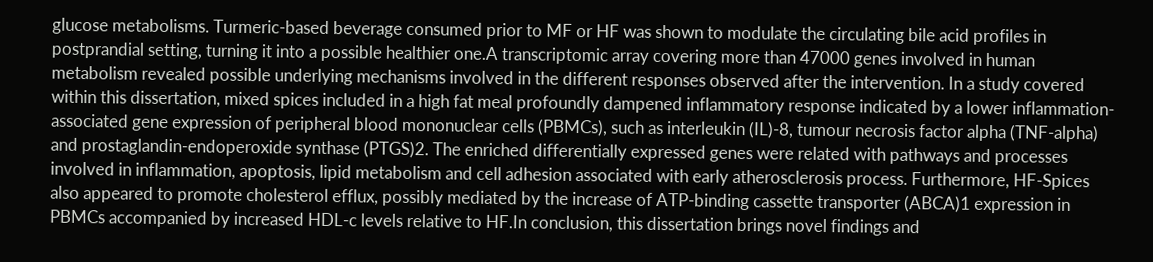glucose metabolisms. Turmeric-based beverage consumed prior to MF or HF was shown to modulate the circulating bile acid profiles in postprandial setting, turning it into a possible healthier one.A transcriptomic array covering more than 47000 genes involved in human metabolism revealed possible underlying mechanisms involved in the different responses observed after the intervention. In a study covered within this dissertation, mixed spices included in a high fat meal profoundly dampened inflammatory response indicated by a lower inflammation-associated gene expression of peripheral blood mononuclear cells (PBMCs), such as interleukin (IL)-8, tumour necrosis factor alpha (TNF-alpha) and prostaglandin-endoperoxide synthase (PTGS)2. The enriched differentially expressed genes were related with pathways and processes involved in inflammation, apoptosis, lipid metabolism and cell adhesion associated with early atherosclerosis process. Furthermore, HF-Spices also appeared to promote cholesterol efflux, possibly mediated by the increase of ATP-binding cassette transporter (ABCA)1 expression in PBMCs accompanied by increased HDL-c levels relative to HF.In conclusion, this dissertation brings novel findings and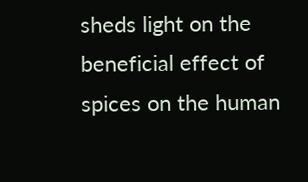sheds light on the beneficial effect of spices on the human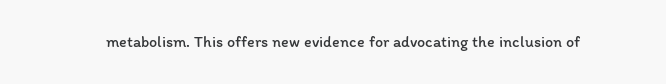metabolism. This offers new evidence for advocating the inclusion of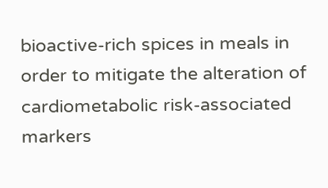bioactive-rich spices in meals in order to mitigate the alteration of cardiometabolic risk-associated markers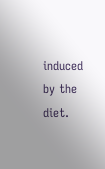induced by the diet.